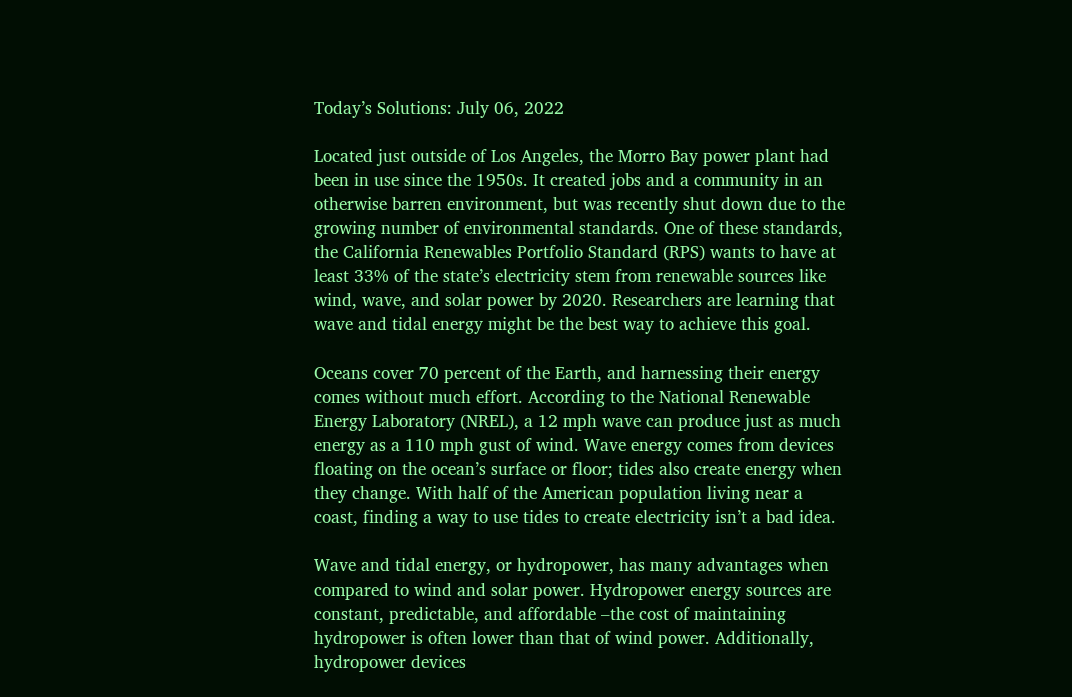Today’s Solutions: July 06, 2022

Located just outside of Los Angeles, the Morro Bay power plant had been in use since the 1950s. It created jobs and a community in an otherwise barren environment, but was recently shut down due to the growing number of environmental standards. One of these standards, the California Renewables Portfolio Standard (RPS) wants to have at least 33% of the state’s electricity stem from renewable sources like wind, wave, and solar power by 2020. Researchers are learning that wave and tidal energy might be the best way to achieve this goal.

Oceans cover 70 percent of the Earth, and harnessing their energy comes without much effort. According to the National Renewable Energy Laboratory (NREL), a 12 mph wave can produce just as much energy as a 110 mph gust of wind. Wave energy comes from devices floating on the ocean’s surface or floor; tides also create energy when they change. With half of the American population living near a coast, finding a way to use tides to create electricity isn’t a bad idea.

Wave and tidal energy, or hydropower, has many advantages when compared to wind and solar power. Hydropower energy sources are constant, predictable, and affordable –the cost of maintaining hydropower is often lower than that of wind power. Additionally, hydropower devices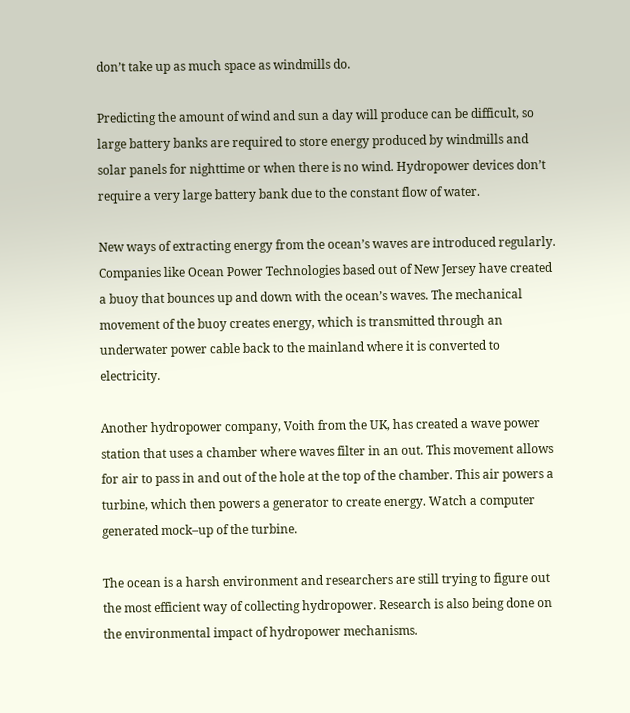don’t take up as much space as windmills do.

Predicting the amount of wind and sun a day will produce can be difficult, so large battery banks are required to store energy produced by windmills and solar panels for nighttime or when there is no wind. Hydropower devices don’t require a very large battery bank due to the constant flow of water.

New ways of extracting energy from the ocean’s waves are introduced regularly. Companies like Ocean Power Technologies based out of New Jersey have created a buoy that bounces up and down with the ocean’s waves. The mechanical movement of the buoy creates energy, which is transmitted through an underwater power cable back to the mainland where it is converted to electricity.

Another hydropower company, Voith from the UK, has created a wave power station that uses a chamber where waves filter in an out. This movement allows for air to pass in and out of the hole at the top of the chamber. This air powers a turbine, which then powers a generator to create energy. Watch a computer generated mock–up of the turbine.

The ocean is a harsh environment and researchers are still trying to figure out the most efficient way of collecting hydropower. Research is also being done on the environmental impact of hydropower mechanisms.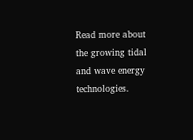Read more about the growing tidal and wave energy technologies.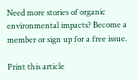Need more stories of organic environmental impacts? Become a member or sign up for a free issue.

Print this article